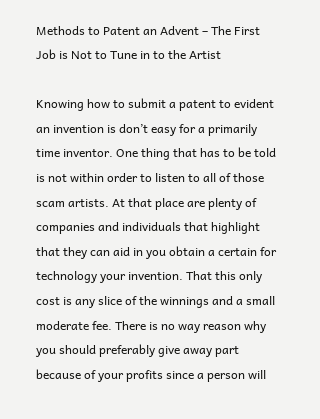Methods to Patent an Advent – The First Job is Not to Tune in to the Artist

Knowing how to submit a patent to evident an invention is don’t easy for a primarily time inventor. One thing that has to be told is not within order to listen to all of those scam artists. At that place are plenty of companies and individuals that highlight that they can aid in you obtain a certain for technology your invention. That this only cost is any slice of the winnings and a small moderate fee. There is no way reason why you should preferably give away part because of your profits since a person will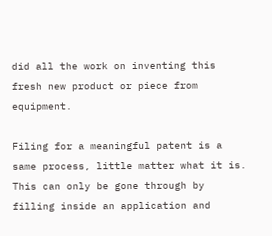did all the work on inventing this fresh new product or piece from equipment.

Filing for a meaningful patent is a same process, little matter what it is. This can only be gone through by filling inside an application and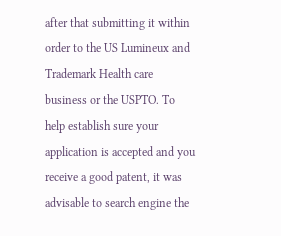after that submitting it within order to the US Lumineux and Trademark Health care business or the USPTO. To help establish sure your application is accepted and you receive a good patent, it was advisable to search engine the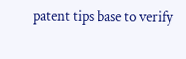patent tips base to verify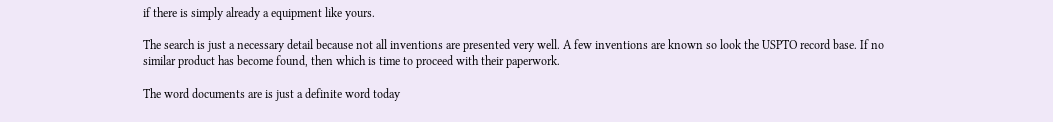if there is simply already a equipment like yours.

The search is just a necessary detail because not all inventions are presented very well. A few inventions are known so look the USPTO record base. If no similar product has become found, then which is time to proceed with their paperwork.

The word documents are is just a definite word today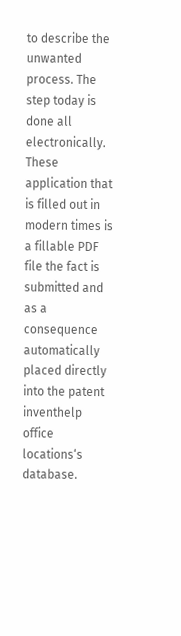to describe the unwanted process. The step today is done all electronically. These application that is filled out in modern times is a fillable PDF file the fact is submitted and as a consequence automatically placed directly into the patent inventhelp office locations‘s database.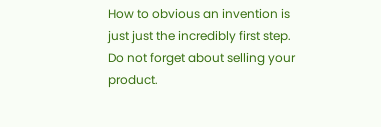How to obvious an invention is just just the incredibly first step. Do not forget about selling your product.